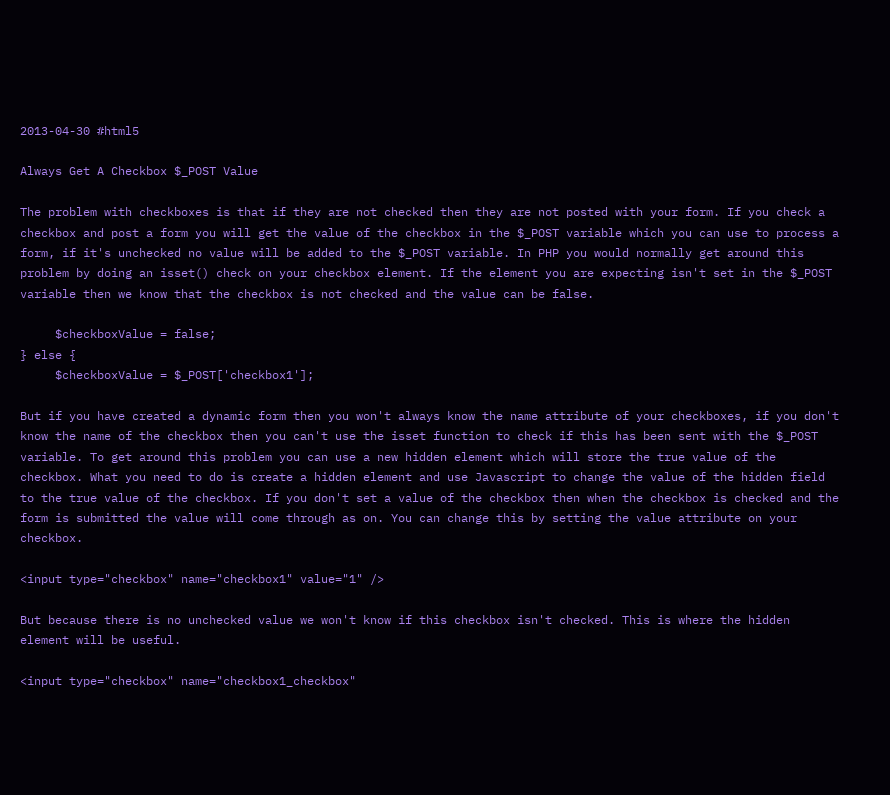2013-04-30 #html5

Always Get A Checkbox $_POST Value

The problem with checkboxes is that if they are not checked then they are not posted with your form. If you check a checkbox and post a form you will get the value of the checkbox in the $_POST variable which you can use to process a form, if it's unchecked no value will be added to the $_POST variable. In PHP you would normally get around this problem by doing an isset() check on your checkbox element. If the element you are expecting isn't set in the $_POST variable then we know that the checkbox is not checked and the value can be false.

     $checkboxValue = false;
} else {
     $checkboxValue = $_POST['checkbox1'];

But if you have created a dynamic form then you won't always know the name attribute of your checkboxes, if you don't know the name of the checkbox then you can't use the isset function to check if this has been sent with the $_POST variable. To get around this problem you can use a new hidden element which will store the true value of the checkbox. What you need to do is create a hidden element and use Javascript to change the value of the hidden field to the true value of the checkbox. If you don't set a value of the checkbox then when the checkbox is checked and the form is submitted the value will come through as on. You can change this by setting the value attribute on your checkbox.

<input type="checkbox" name="checkbox1" value="1" />

But because there is no unchecked value we won't know if this checkbox isn't checked. This is where the hidden element will be useful.

<input type="checkbox" name="checkbox1_checkbox"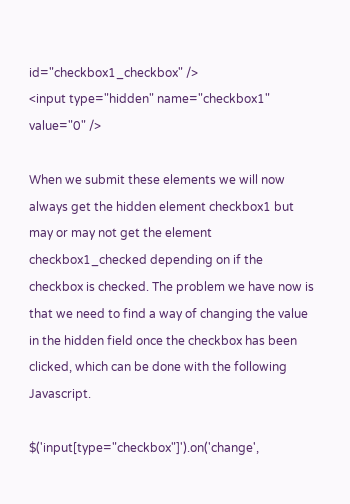id="checkbox1_checkbox" />
<input type="hidden" name="checkbox1" value="0" />

When we submit these elements we will now always get the hidden element checkbox1 but may or may not get the element checkbox1_checked depending on if the checkbox is checked. The problem we have now is that we need to find a way of changing the value in the hidden field once the checkbox has been clicked, which can be done with the following Javascript.

$('input[type="checkbox"]').on('change',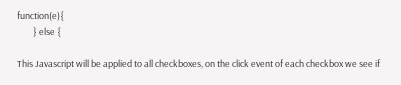function(e){
        } else {

This Javascript will be applied to all checkboxes, on the click event of each checkbox we see if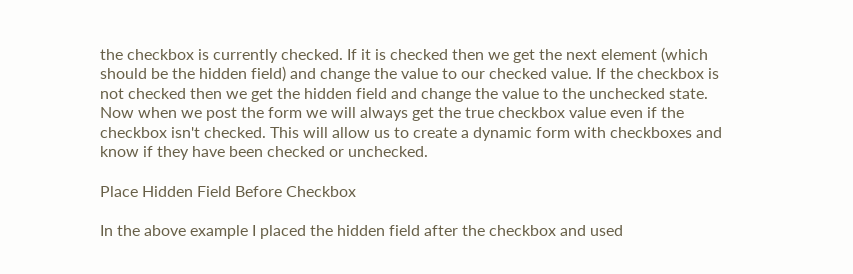the checkbox is currently checked. If it is checked then we get the next element (which should be the hidden field) and change the value to our checked value. If the checkbox is not checked then we get the hidden field and change the value to the unchecked state. Now when we post the form we will always get the true checkbox value even if the checkbox isn't checked. This will allow us to create a dynamic form with checkboxes and know if they have been checked or unchecked.

Place Hidden Field Before Checkbox

In the above example I placed the hidden field after the checkbox and used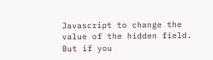Javascript to change the value of the hidden field. But if you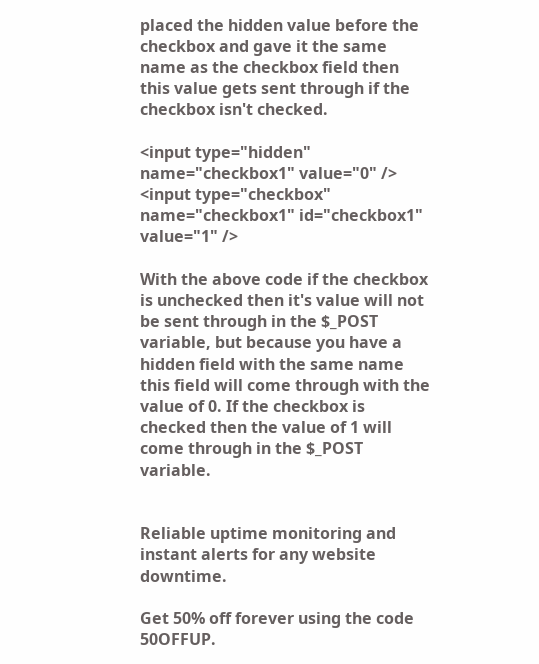placed the hidden value before the checkbox and gave it the same name as the checkbox field then this value gets sent through if the checkbox isn't checked.

<input type="hidden" name="checkbox1" value="0" />
<input type="checkbox" name="checkbox1" id="checkbox1" value="1" />

With the above code if the checkbox is unchecked then it's value will not be sent through in the $_POST variable, but because you have a hidden field with the same name this field will come through with the value of 0. If the checkbox is checked then the value of 1 will come through in the $_POST variable.


Reliable uptime monitoring and instant alerts for any website downtime.

Get 50% off forever using the code 50OFFUP.